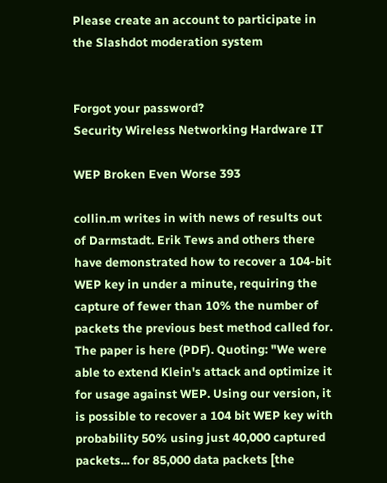Please create an account to participate in the Slashdot moderation system


Forgot your password?
Security Wireless Networking Hardware IT

WEP Broken Even Worse 393

collin.m writes in with news of results out of Darmstadt. Erik Tews and others there have demonstrated how to recover a 104-bit WEP key in under a minute, requiring the capture of fewer than 10% the number of packets the previous best method called for. The paper is here (PDF). Quoting: "We were able to extend Klein's attack and optimize it for usage against WEP. Using our version, it is possible to recover a 104 bit WEP key with probability 50% using just 40,000 captured packets... for 85,000 data packets [the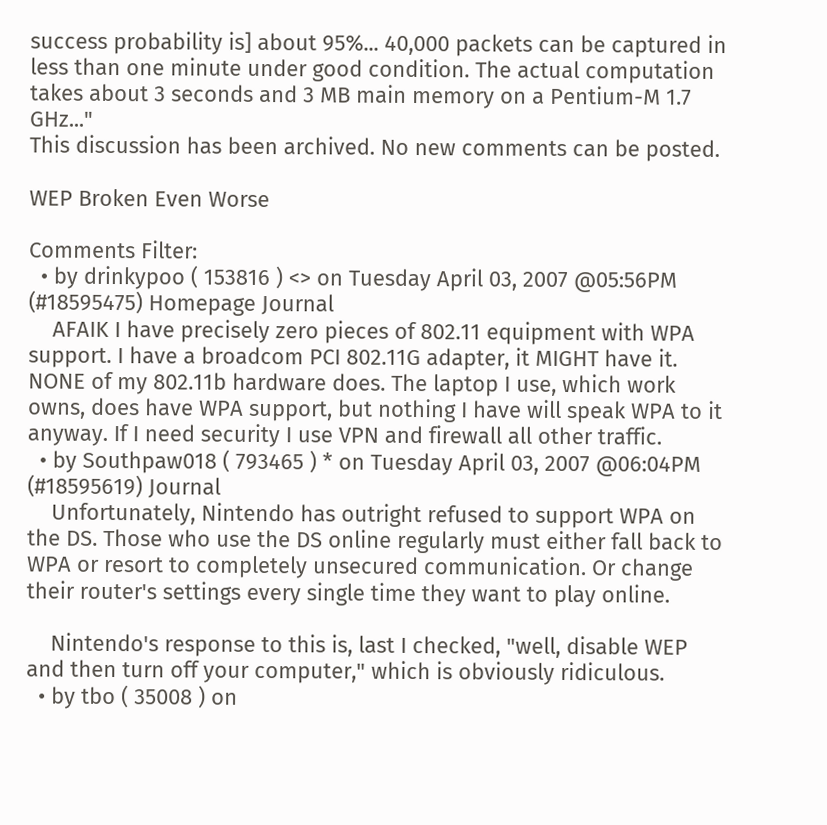success probability is] about 95%... 40,000 packets can be captured in less than one minute under good condition. The actual computation takes about 3 seconds and 3 MB main memory on a Pentium-M 1.7 GHz..."
This discussion has been archived. No new comments can be posted.

WEP Broken Even Worse

Comments Filter:
  • by drinkypoo ( 153816 ) <> on Tuesday April 03, 2007 @05:56PM (#18595475) Homepage Journal
    AFAIK I have precisely zero pieces of 802.11 equipment with WPA support. I have a broadcom PCI 802.11G adapter, it MIGHT have it. NONE of my 802.11b hardware does. The laptop I use, which work owns, does have WPA support, but nothing I have will speak WPA to it anyway. If I need security I use VPN and firewall all other traffic.
  • by Southpaw018 ( 793465 ) * on Tuesday April 03, 2007 @06:04PM (#18595619) Journal
    Unfortunately, Nintendo has outright refused to support WPA on the DS. Those who use the DS online regularly must either fall back to WPA or resort to completely unsecured communication. Or change their router's settings every single time they want to play online.

    Nintendo's response to this is, last I checked, "well, disable WEP and then turn off your computer," which is obviously ridiculous.
  • by tbo ( 35008 ) on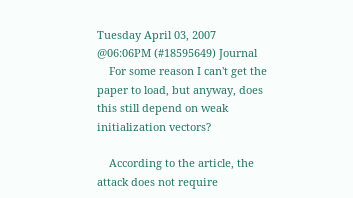Tuesday April 03, 2007 @06:06PM (#18595649) Journal
    For some reason I can't get the paper to load, but anyway, does this still depend on weak initialization vectors?

    According to the article, the attack does not require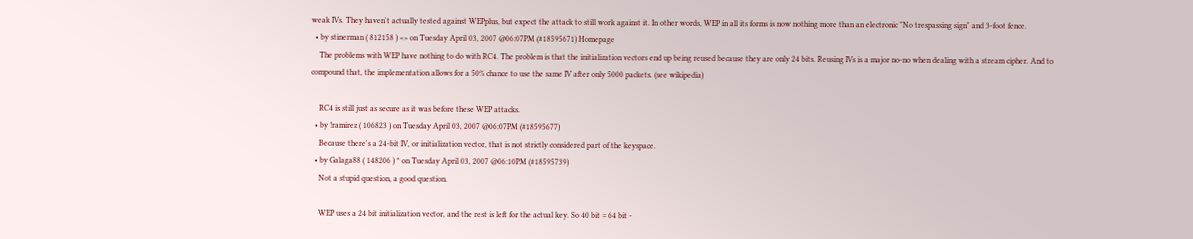weak IVs. They haven't actually tested against WEPplus, but expect the attack to still work against it. In other words, WEP in all its forms is now nothing more than an electronic "No trespassing sign" and 3-foot fence.
  • by stinerman ( 812158 ) <> on Tuesday April 03, 2007 @06:07PM (#18595671) Homepage
    The problems with WEP have nothing to do with RC4. The problem is that the initialization vectors end up being reused because they are only 24 bits. Reusing IVs is a major no-no when dealing with a stream cipher. And to compound that, the implementation allows for a 50% chance to use the same IV after only 5000 packets. (see wikipedia)

    RC4 is still just as secure as it was before these WEP attacks.
  • by !ramirez ( 106823 ) on Tuesday April 03, 2007 @06:07PM (#18595677)
    Because there's a 24-bit IV, or initialization vector, that is not strictly considered part of the keyspace.
  • by Galaga88 ( 148206 ) * on Tuesday April 03, 2007 @06:10PM (#18595739)
    Not a stupid question, a good question.

    WEP uses a 24 bit initialization vector, and the rest is left for the actual key. So 40 bit = 64 bit -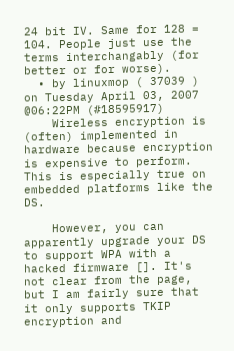24 bit IV. Same for 128 = 104. People just use the terms interchangably (for better or for worse).
  • by linuxmop ( 37039 ) on Tuesday April 03, 2007 @06:22PM (#18595917)
    Wireless encryption is (often) implemented in hardware because encryption is expensive to perform. This is especially true on embedded platforms like the DS.

    However, you can apparently upgrade your DS to support WPA with a hacked firmware []. It's not clear from the page, but I am fairly sure that it only supports TKIP encryption and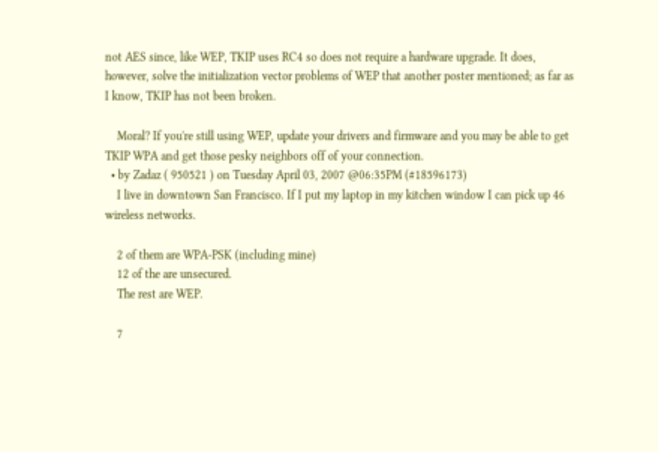not AES since, like WEP, TKIP uses RC4 so does not require a hardware upgrade. It does, however, solve the initialization vector problems of WEP that another poster mentioned; as far as I know, TKIP has not been broken.

    Moral? If you're still using WEP, update your drivers and firmware and you may be able to get TKIP WPA and get those pesky neighbors off of your connection.
  • by Zadaz ( 950521 ) on Tuesday April 03, 2007 @06:35PM (#18596173)
    I live in downtown San Francisco. If I put my laptop in my kitchen window I can pick up 46 wireless networks.

    2 of them are WPA-PSK (including mine)
    12 of the are unsecured.
    The rest are WEP.

    7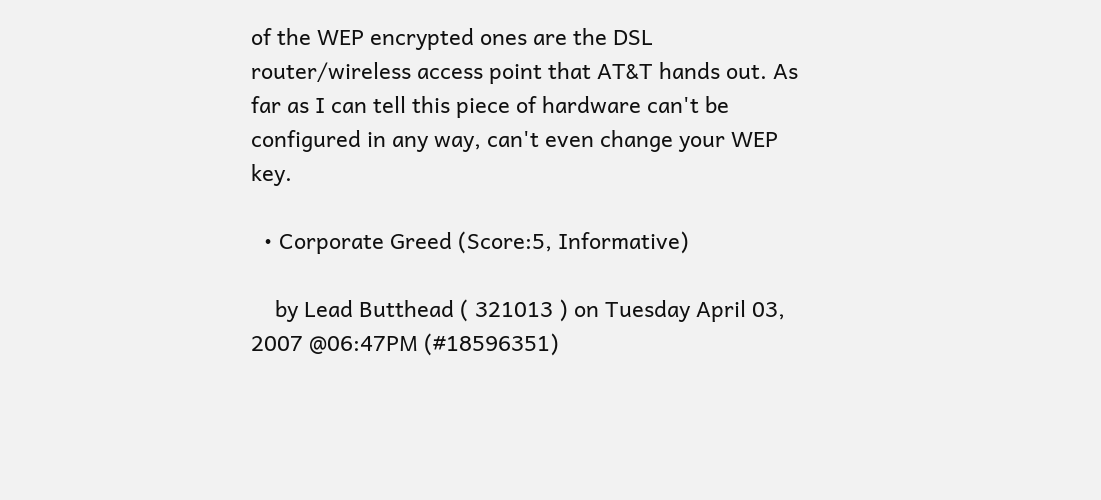of the WEP encrypted ones are the DSL router/wireless access point that AT&T hands out. As far as I can tell this piece of hardware can't be configured in any way, can't even change your WEP key.

  • Corporate Greed (Score:5, Informative)

    by Lead Butthead ( 321013 ) on Tuesday April 03, 2007 @06:47PM (#18596351)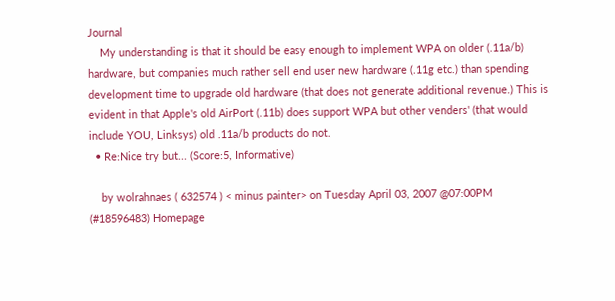Journal
    My understanding is that it should be easy enough to implement WPA on older (.11a/b) hardware, but companies much rather sell end user new hardware (.11g etc.) than spending development time to upgrade old hardware (that does not generate additional revenue.) This is evident in that Apple's old AirPort (.11b) does support WPA but other venders' (that would include YOU, Linksys) old .11a/b products do not.
  • Re:Nice try but... (Score:5, Informative)

    by wolrahnaes ( 632574 ) < minus painter> on Tuesday April 03, 2007 @07:00PM (#18596483) Homepage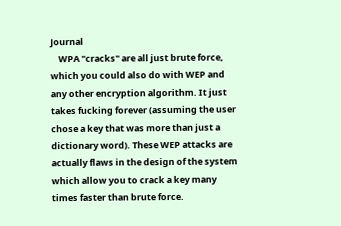Journal
    WPA "cracks" are all just brute force, which you could also do with WEP and any other encryption algorithm. It just takes fucking forever (assuming the user chose a key that was more than just a dictionary word). These WEP attacks are actually flaws in the design of the system which allow you to crack a key many times faster than brute force.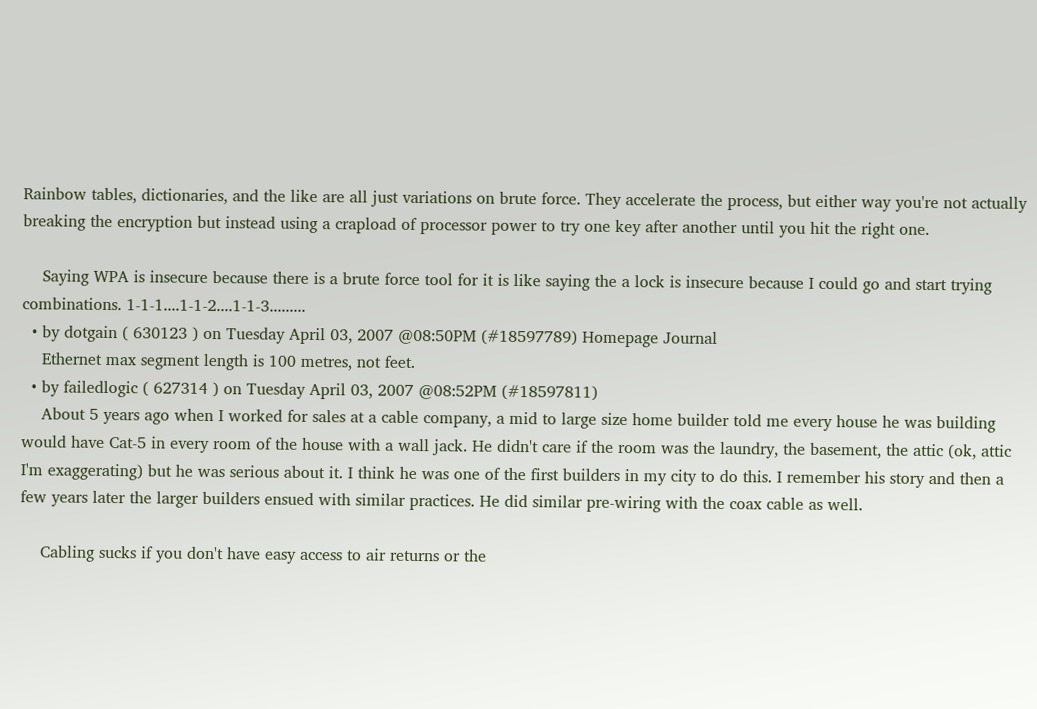Rainbow tables, dictionaries, and the like are all just variations on brute force. They accelerate the process, but either way you're not actually breaking the encryption but instead using a crapload of processor power to try one key after another until you hit the right one.

    Saying WPA is insecure because there is a brute force tool for it is like saying the a lock is insecure because I could go and start trying combinations. 1-1-1....1-1-2....1-1-3.........
  • by dotgain ( 630123 ) on Tuesday April 03, 2007 @08:50PM (#18597789) Homepage Journal
    Ethernet max segment length is 100 metres, not feet.
  • by failedlogic ( 627314 ) on Tuesday April 03, 2007 @08:52PM (#18597811)
    About 5 years ago when I worked for sales at a cable company, a mid to large size home builder told me every house he was building would have Cat-5 in every room of the house with a wall jack. He didn't care if the room was the laundry, the basement, the attic (ok, attic I'm exaggerating) but he was serious about it. I think he was one of the first builders in my city to do this. I remember his story and then a few years later the larger builders ensued with similar practices. He did similar pre-wiring with the coax cable as well.

    Cabling sucks if you don't have easy access to air returns or the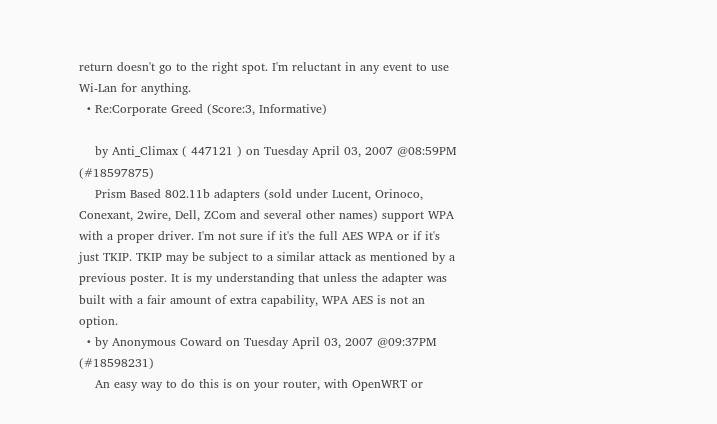return doesn't go to the right spot. I'm reluctant in any event to use Wi-Lan for anything.
  • Re:Corporate Greed (Score:3, Informative)

    by Anti_Climax ( 447121 ) on Tuesday April 03, 2007 @08:59PM (#18597875)
    Prism Based 802.11b adapters (sold under Lucent, Orinoco, Conexant, 2wire, Dell, ZCom and several other names) support WPA with a proper driver. I'm not sure if it's the full AES WPA or if it's just TKIP. TKIP may be subject to a similar attack as mentioned by a previous poster. It is my understanding that unless the adapter was built with a fair amount of extra capability, WPA AES is not an option.
  • by Anonymous Coward on Tuesday April 03, 2007 @09:37PM (#18598231)
    An easy way to do this is on your router, with OpenWRT or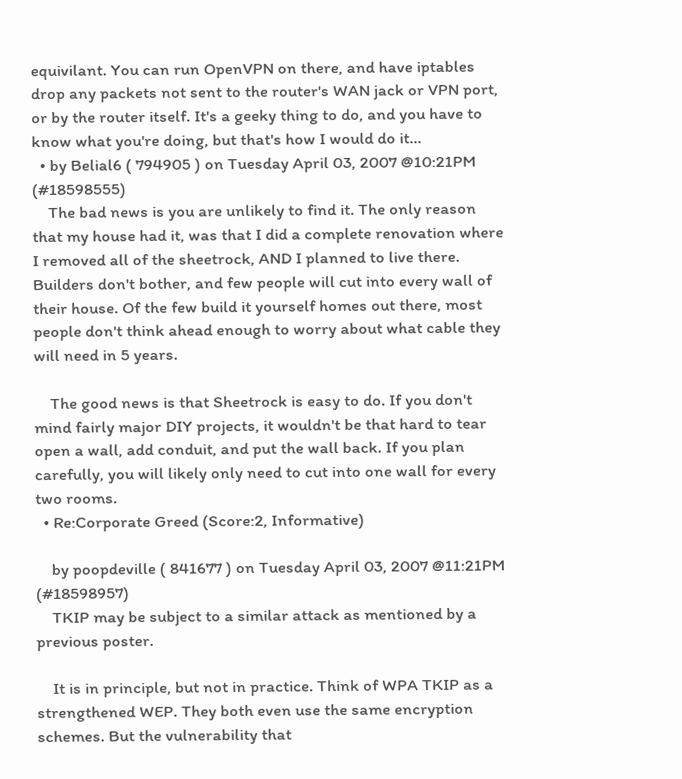equivilant. You can run OpenVPN on there, and have iptables drop any packets not sent to the router's WAN jack or VPN port, or by the router itself. It's a geeky thing to do, and you have to know what you're doing, but that's how I would do it...
  • by Belial6 ( 794905 ) on Tuesday April 03, 2007 @10:21PM (#18598555)
    The bad news is you are unlikely to find it. The only reason that my house had it, was that I did a complete renovation where I removed all of the sheetrock, AND I planned to live there. Builders don't bother, and few people will cut into every wall of their house. Of the few build it yourself homes out there, most people don't think ahead enough to worry about what cable they will need in 5 years.

    The good news is that Sheetrock is easy to do. If you don't mind fairly major DIY projects, it wouldn't be that hard to tear open a wall, add conduit, and put the wall back. If you plan carefully, you will likely only need to cut into one wall for every two rooms.
  • Re:Corporate Greed (Score:2, Informative)

    by poopdeville ( 841677 ) on Tuesday April 03, 2007 @11:21PM (#18598957)
    TKIP may be subject to a similar attack as mentioned by a previous poster.

    It is in principle, but not in practice. Think of WPA TKIP as a strengthened WEP. They both even use the same encryption schemes. But the vulnerability that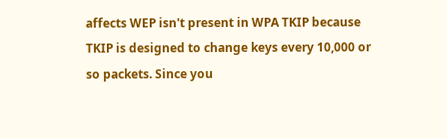affects WEP isn't present in WPA TKIP because TKIP is designed to change keys every 10,000 or so packets. Since you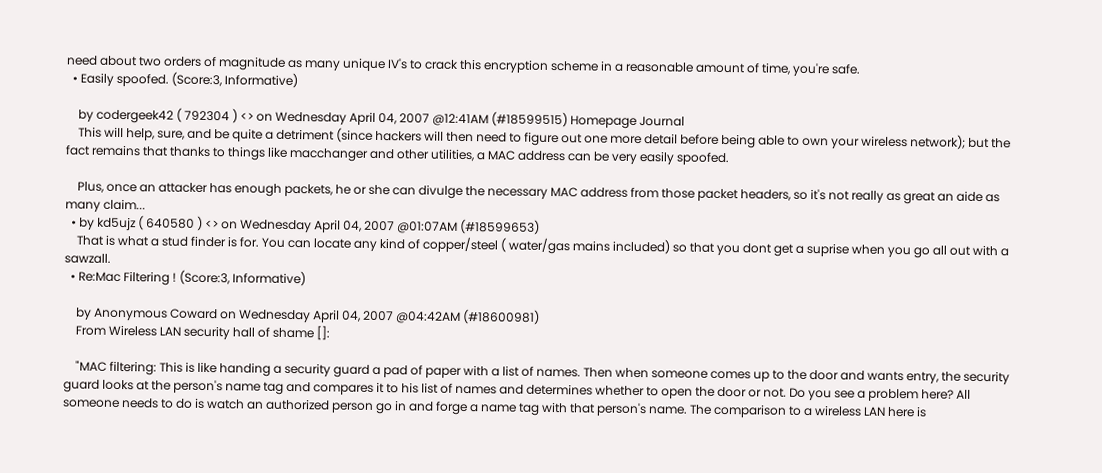need about two orders of magnitude as many unique IV's to crack this encryption scheme in a reasonable amount of time, you're safe.
  • Easily spoofed. (Score:3, Informative)

    by codergeek42 ( 792304 ) <> on Wednesday April 04, 2007 @12:41AM (#18599515) Homepage Journal
    This will help, sure, and be quite a detriment (since hackers will then need to figure out one more detail before being able to own your wireless network); but the fact remains that thanks to things like macchanger and other utilities, a MAC address can be very easily spoofed.

    Plus, once an attacker has enough packets, he or she can divulge the necessary MAC address from those packet headers, so it's not really as great an aide as many claim...
  • by kd5ujz ( 640580 ) <> on Wednesday April 04, 2007 @01:07AM (#18599653)
    That is what a stud finder is for. You can locate any kind of copper/steel ( water/gas mains included) so that you dont get a suprise when you go all out with a sawzall.
  • Re:Mac Filtering ! (Score:3, Informative)

    by Anonymous Coward on Wednesday April 04, 2007 @04:42AM (#18600981)
    From Wireless LAN security hall of shame []:

    "MAC filtering: This is like handing a security guard a pad of paper with a list of names. Then when someone comes up to the door and wants entry, the security guard looks at the person's name tag and compares it to his list of names and determines whether to open the door or not. Do you see a problem here? All someone needs to do is watch an authorized person go in and forge a name tag with that person's name. The comparison to a wireless LAN here is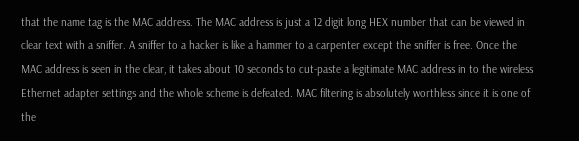that the name tag is the MAC address. The MAC address is just a 12 digit long HEX number that can be viewed in clear text with a sniffer. A sniffer to a hacker is like a hammer to a carpenter except the sniffer is free. Once the MAC address is seen in the clear, it takes about 10 seconds to cut-paste a legitimate MAC address in to the wireless Ethernet adapter settings and the whole scheme is defeated. MAC filtering is absolutely worthless since it is one of the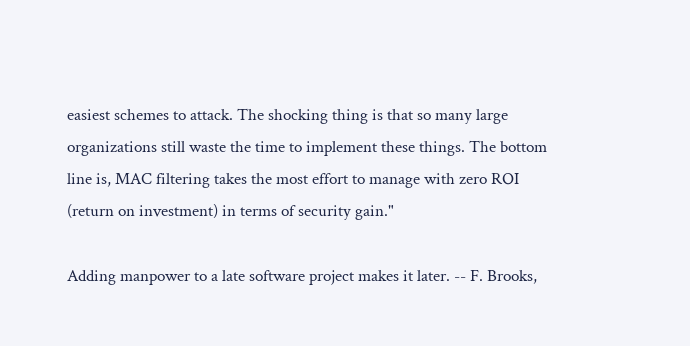easiest schemes to attack. The shocking thing is that so many large organizations still waste the time to implement these things. The bottom line is, MAC filtering takes the most effort to manage with zero ROI (return on investment) in terms of security gain."

Adding manpower to a late software project makes it later. -- F. Brooks,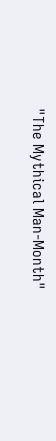"The Mythical Man-Month"